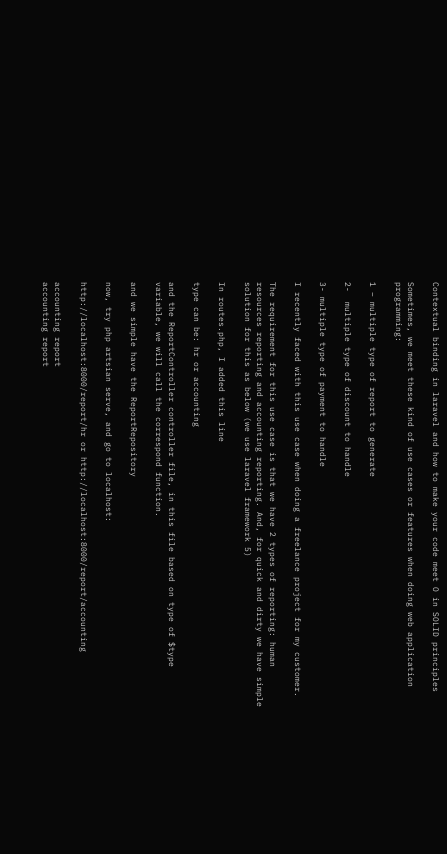Contextual binding in laravel and how to make your code meet O in SOLID principles

Sometimes, we meet these kind of use cases or features when doing web application programming:

1 – multiple type of report to generate

2-  multiple type of discount to handle

3- multiple type of payment to handle

I recently faced with this use case when doing a freelance project for my customer.

The requirement for this use case is that we have 2 types of reporting: human resources reporting and accounting reporting. And, for quick and dirty we have simple solution for this as below (we use laravel framework 5)

In routes.php, I added this line

type can be: hr or accounting

and the ReportController controller file, in this file based on type of $type variable, we will call the correspond function.

and we simple have the ReportRepository

now, try php artsian serve, and go to localhost:

http://localhost:8000/report/hr or http://localhost:8000/report/accounting

accounting report
accounting report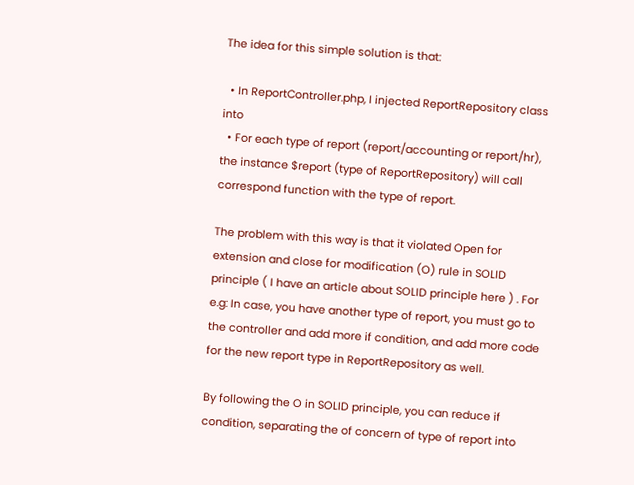The idea for this simple solution is that:

  • In ReportController.php, I injected ReportRepository class into
  • For each type of report (report/accounting or report/hr), the instance $report (type of ReportRepository) will call correspond function with the type of report.

The problem with this way is that it violated Open for extension and close for modification (O) rule in SOLID principle ( I have an article about SOLID principle here ) . For e.g: In case, you have another type of report, you must go to the controller and add more if condition, and add more code for the new report type in ReportRepository as well.

By following the O in SOLID principle, you can reduce if condition, separating the of concern of type of report into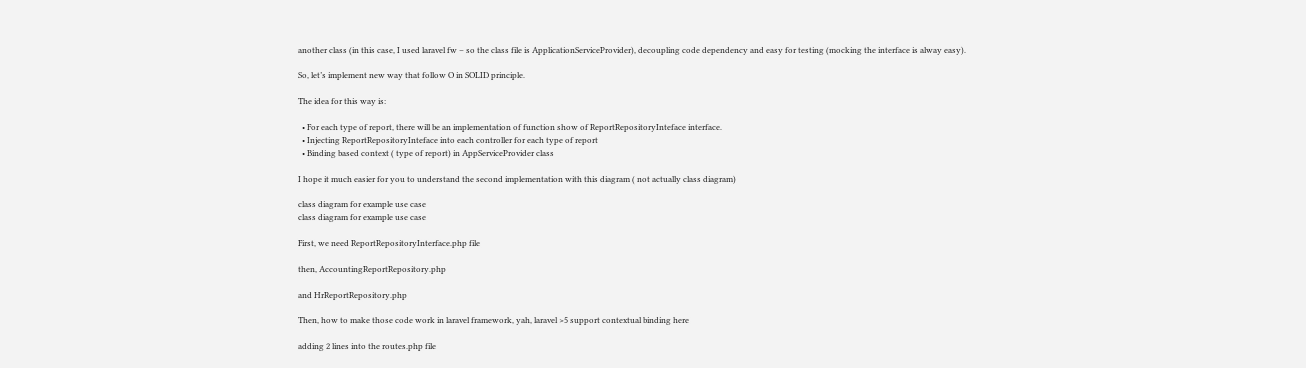another class (in this case, I used laravel fw – so the class file is ApplicationServiceProvider), decoupling code dependency and easy for testing (mocking the interface is alway easy).

So, let’s implement new way that follow O in SOLID principle.

The idea for this way is:

  • For each type of report, there will be an implementation of function show of ReportRepositoryInteface interface.
  • Injecting ReportRepositoryInteface into each controller for each type of report
  • Binding based context ( type of report) in AppServiceProvider class

I hope it much easier for you to understand the second implementation with this diagram ( not actually class diagram)

class diagram for example use case
class diagram for example use case

First, we need ReportRepositoryInterface.php file

then, AccountingReportRepository.php

and HrReportRepository.php

Then, how to make those code work in laravel framework, yah, laravel >5 support contextual binding here

adding 2 lines into the routes.php file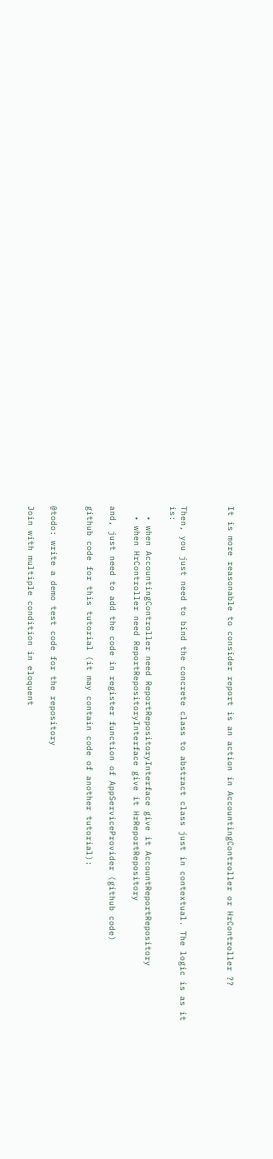It is more reasonable to consider report is an action in AccountingController or HrController ??



Then, you just need to bind the concrete class to abstract class just in contextual. The logic is as it is:

  • when AccountingController need ReportRepositoryInterface give it AccountReportRepository
  • when HrController need ReportRepositoryInterface give it HrReportRepository

and, just need to add the code in register function of AppServiceProvider (github code)

github code for this tutorial (it may contain code of another tutorial):


@todo: write a demo test code for the repository

Join with multiple condition in eloquent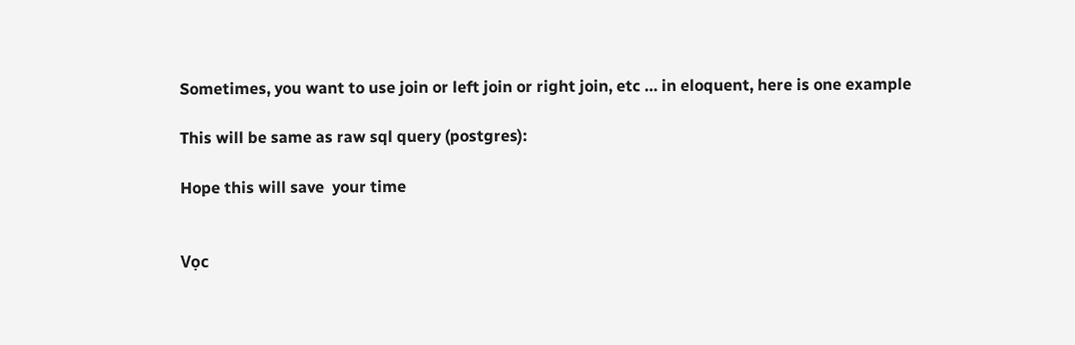Sometimes, you want to use join or left join or right join, etc … in eloquent, here is one example

This will be same as raw sql query (postgres):

Hope this will save  your time


Vọc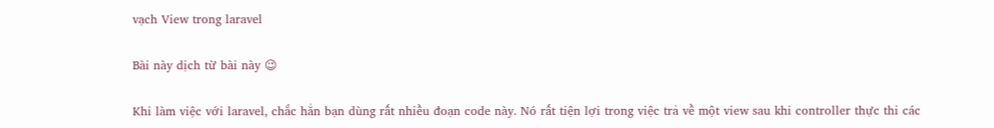vạch View trong laravel

Bài này dịch từ bài này 😉

Khi làm việc với laravel, chắc hẳn bạn dùng rất nhiều đoạn code này. Nó rất tiện lợi trong việc trả về một view sau khi controller thực thi các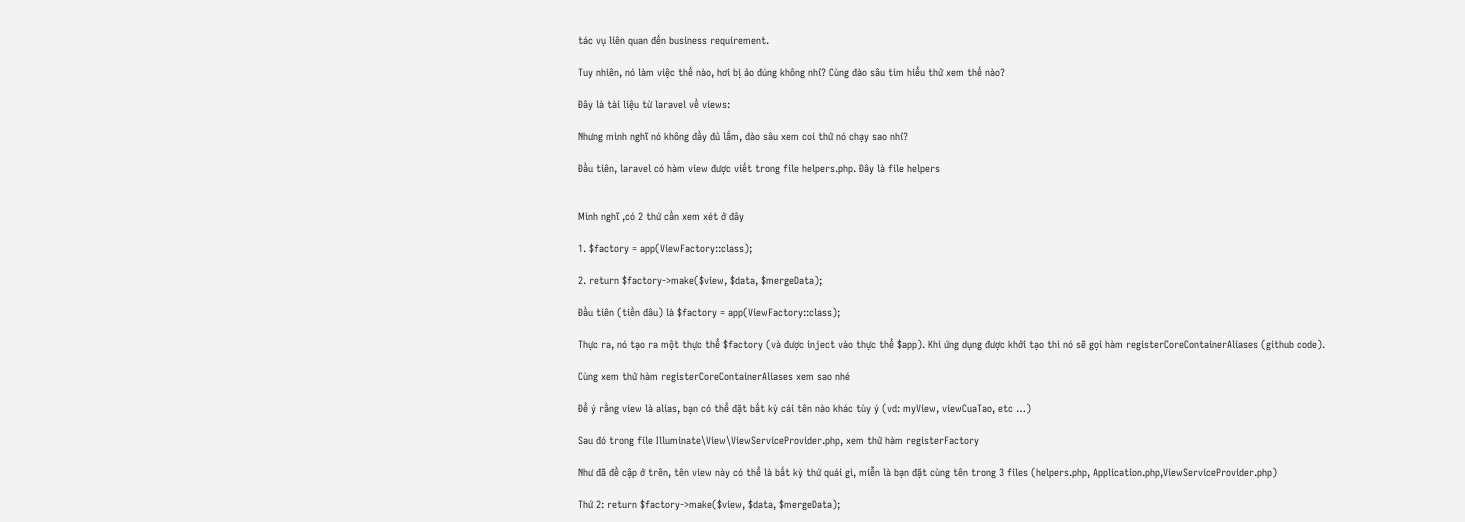tác vụ liên quan đến business requirement.

Tuy nhiên, nó làm việc thế nào, hơi bị ảo đúng không nhỉ? Cùng đào sâu tìm hiểu thử xem thế nào?

Đây là tài liệu từ laravel về views:

Nhưng mình nghĩ nó không đầy đủ lắm, đào sâu xem coi thử nó chạy sao nhỉ?

Đầu tiên, laravel có hàm view được viết trong file helpers.php. Đây là file helpers


Mình nghĩ ,có 2 thứ cần xem xét ở đây

1. $factory = app(ViewFactory::class);

2. return $factory->make($view, $data, $mergeData);

Đầu tiên (tiền đâu) là $factory = app(ViewFactory::class);

Thực ra, nó tạo ra một thực thể $factory (và được inject vào thực thể $app). Khi ứng dụng được khởi tạo thì nó sẽ gọi hàm registerCoreContainerAliases (github code).

Cùng xem thử hàm registerCoreContainerAliases xem sao nhé

Để ý rằng view là alias, bạn có thể đặt bất kỳ cái tên nào khác tùy ý (vd: myView, viewCuaTao, etc …)

Sau đó trong file Illuminate\View\ViewServiceProvider.php, xem thử hàm registerFactory

Như đã đề cập ở trên, tên view này có thể là bất kỳ thứ quái gì, miễn là bạn đặt cùng tên trong 3 files (helpers.php, Application.php,ViewServiceProvider.php)

Thứ 2: return $factory->make($view, $data, $mergeData);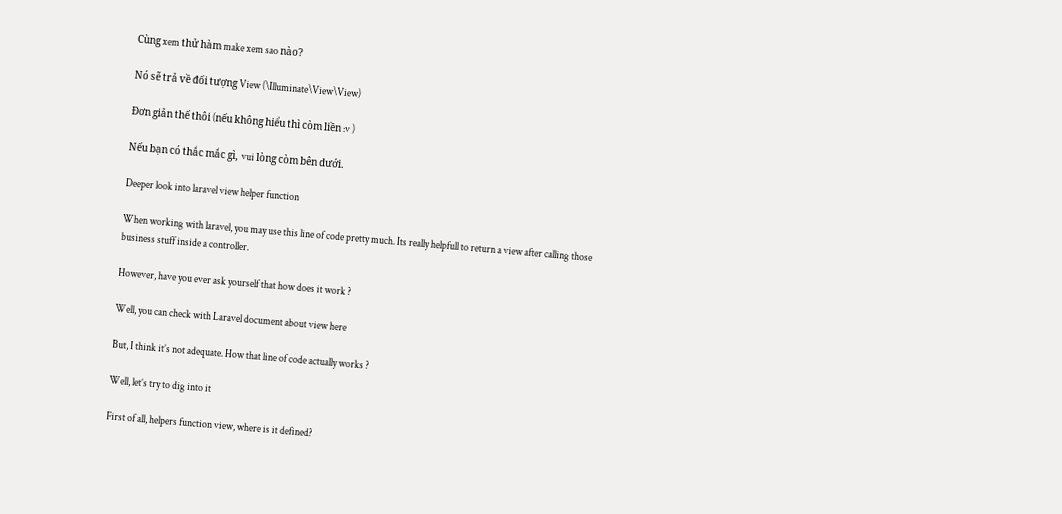Cùng xem thử hàm make xem sao nào?

Nó sẽ trả về đối tượng View (\Illuminate\View\View)

Đơn giản thế thôi (nếu không hiểu thì còm liền :v )

Nếu bạn có thắc mắc gì, vui lòng còm bên dưới.

Deeper look into laravel view helper function

When working with laravel, you may use this line of code pretty much. Its really helpfull to return a view after calling those business stuff inside a controller.

However, have you ever ask yourself that how does it work ?

Well, you can check with Laravel document about view here

But, I think it’s not adequate. How that line of code actually works ?

Well, let’s try to dig into it

First of all, helpers function view, where is it defined?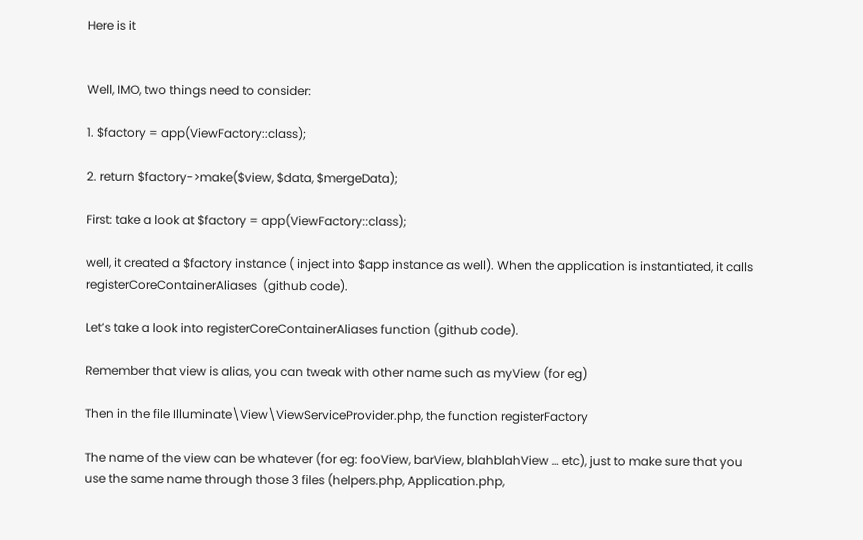Here is it


Well, IMO, two things need to consider:

1. $factory = app(ViewFactory::class);

2. return $factory->make($view, $data, $mergeData);

First: take a look at $factory = app(ViewFactory::class);

well, it created a $factory instance ( inject into $app instance as well). When the application is instantiated, it calls registerCoreContainerAliases  (github code).

Let’s take a look into registerCoreContainerAliases function (github code).

Remember that view is alias, you can tweak with other name such as myView (for eg)

Then in the file Illuminate\View\ViewServiceProvider.php, the function registerFactory

The name of the view can be whatever (for eg: fooView, barView, blahblahView … etc), just to make sure that you use the same name through those 3 files (helpers.php, Application.php,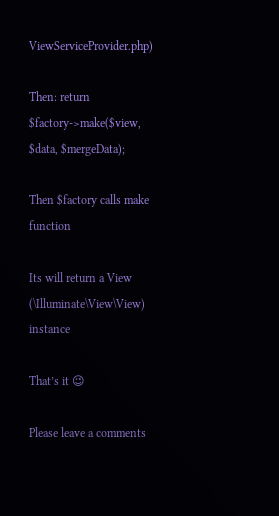ViewServiceProvider.php)

Then: return $factory->make($view, $data, $mergeData);

Then $factory calls make function

Its will return a View (\Illuminate\View\View) instance

That’s it 😉

Please leave a comments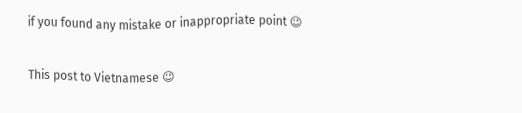if you found any mistake or inappropriate point 😉

This post to Vietnamese 😉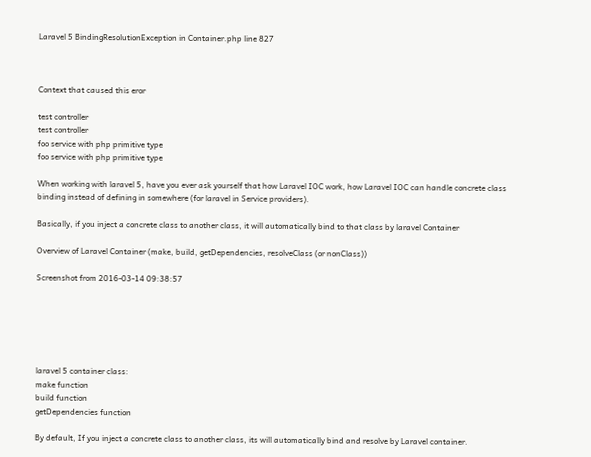Laravel 5 BindingResolutionException in Container.php line 827



Context that caused this eror

test controller
test controller
foo service with php primitive type
foo service with php primitive type

When working with laravel 5, have you ever ask yourself that how Laravel IOC work, how Laravel IOC can handle concrete class binding instead of defining in somewhere (for laravel in Service providers).

Basically, if you inject a concrete class to another class, it will automatically bind to that class by laravel Container

Overview of Laravel Container (make, build, getDependencies, resolveClass (or nonClass))

Screenshot from 2016-03-14 09:38:57






laravel 5 container class:
make function
build function
getDependencies function

By default, If you inject a concrete class to another class, its will automatically bind and resolve by Laravel container.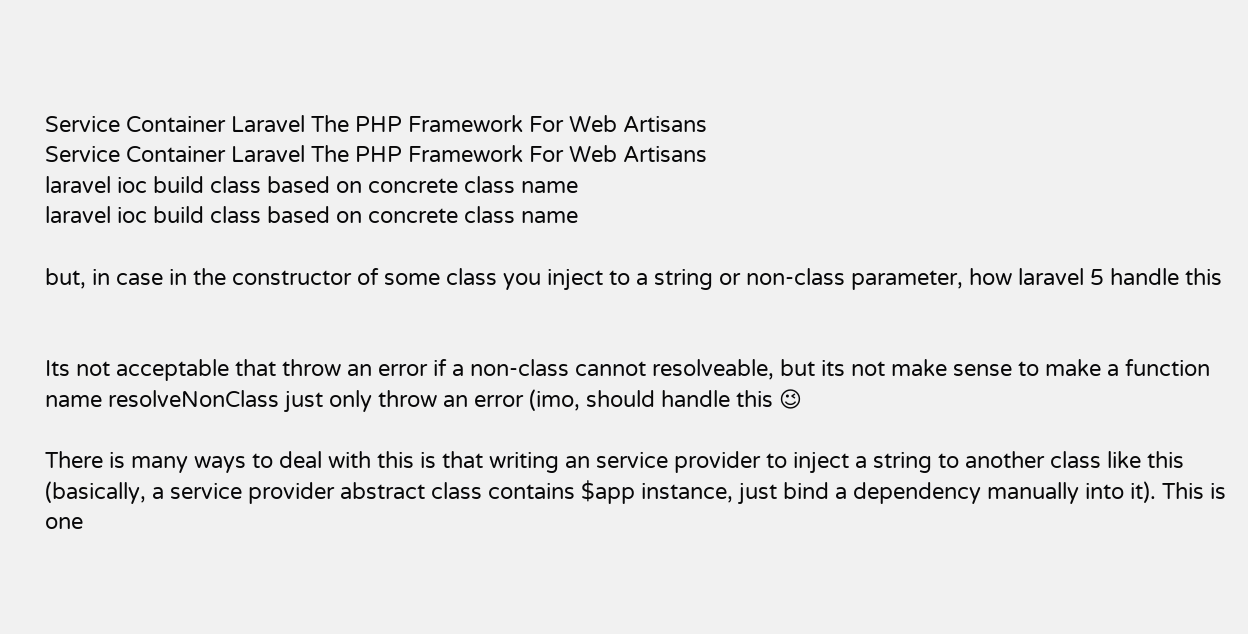Service Container Laravel The PHP Framework For Web Artisans
Service Container Laravel The PHP Framework For Web Artisans
laravel ioc build class based on concrete class name
laravel ioc build class based on concrete class name

but, in case in the constructor of some class you inject to a string or non-class parameter, how laravel 5 handle this


Its not acceptable that throw an error if a non-class cannot resolveable, but its not make sense to make a function name resolveNonClass just only throw an error (imo, should handle this 😉

There is many ways to deal with this is that writing an service provider to inject a string to another class like this (basically, a service provider abstract class contains $app instance, just bind a dependency manually into it). This is one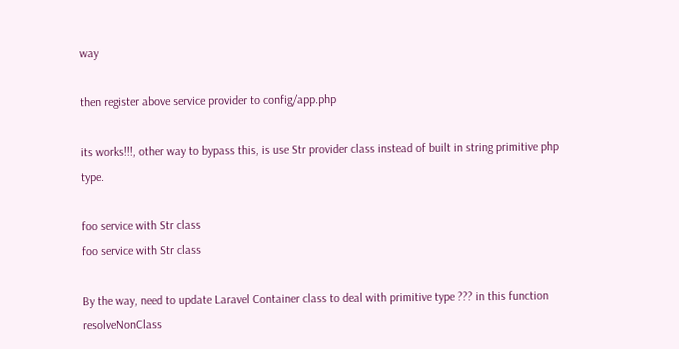way

then register above service provider to config/app.php

its works!!!, other way to bypass this, is use Str provider class instead of built in string primitive php type.

foo service with Str class
foo service with Str class

By the way, need to update Laravel Container class to deal with primitive type ??? in this function resolveNonClass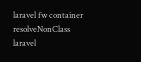laravel fw container resolveNonClass
laravel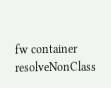fw container resolveNonClass